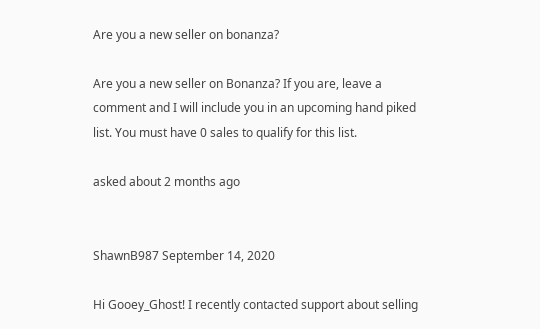Are you a new seller on bonanza?

Are you a new seller on Bonanza? If you are, leave a comment and I will include you in an upcoming hand piked list. You must have 0 sales to qualify for this list.

asked about 2 months ago


ShawnB987 September 14, 2020

Hi Gooey_Ghost! I recently contacted support about selling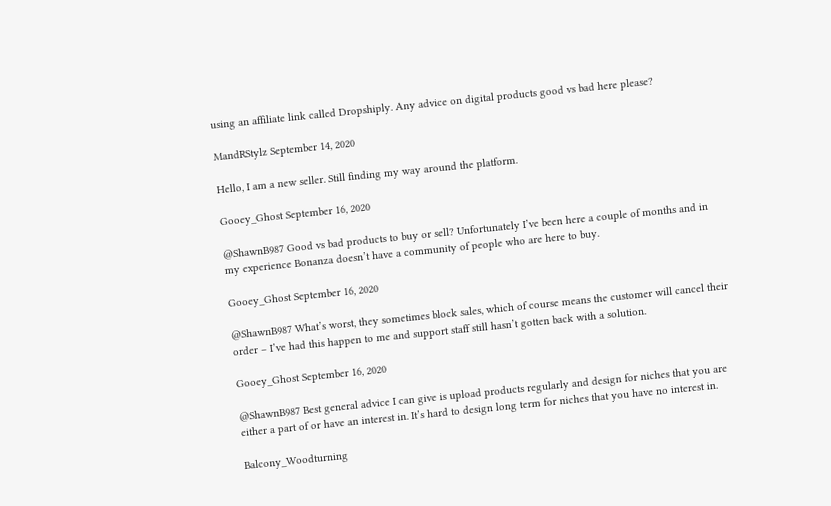using an affiliate link called Dropshiply. Any advice on digital products good vs bad here please?

MandRStylz September 14, 2020

Hello, I am a new seller. Still finding my way around the platform.

Gooey_Ghost September 16, 2020

@ShawnB987 Good vs bad products to buy or sell? Unfortunately I’ve been here a couple of months and in my experience Bonanza doesn’t have a community of people who are here to buy.

Gooey_Ghost September 16, 2020

@ShawnB987 What’s worst, they sometimes block sales, which of course means the customer will cancel their order – I’ve had this happen to me and support staff still hasn’t gotten back with a solution.

Gooey_Ghost September 16, 2020

@ShawnB987 Best general advice I can give is upload products regularly and design for niches that you are either a part of or have an interest in. It’s hard to design long term for niches that you have no interest in.

Balcony_Woodturning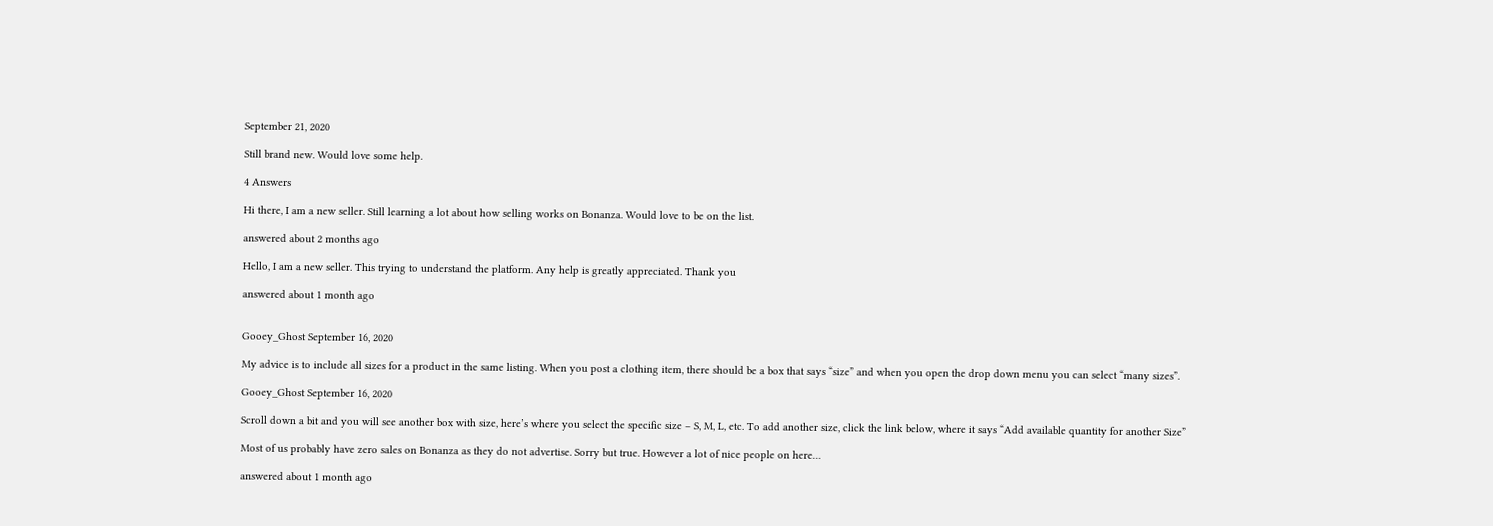September 21, 2020

Still brand new. Would love some help.

4 Answers

Hi there, I am a new seller. Still learning a lot about how selling works on Bonanza. Would love to be on the list.

answered about 2 months ago

Hello, I am a new seller. This trying to understand the platform. Any help is greatly appreciated. Thank you

answered about 1 month ago


Gooey_Ghost September 16, 2020

My advice is to include all sizes for a product in the same listing. When you post a clothing item, there should be a box that says “size” and when you open the drop down menu you can select “many sizes”.

Gooey_Ghost September 16, 2020

Scroll down a bit and you will see another box with size, here’s where you select the specific size – S, M, L, etc. To add another size, click the link below, where it says “Add available quantity for another Size”

Most of us probably have zero sales on Bonanza as they do not advertise. Sorry but true. However a lot of nice people on here…

answered about 1 month ago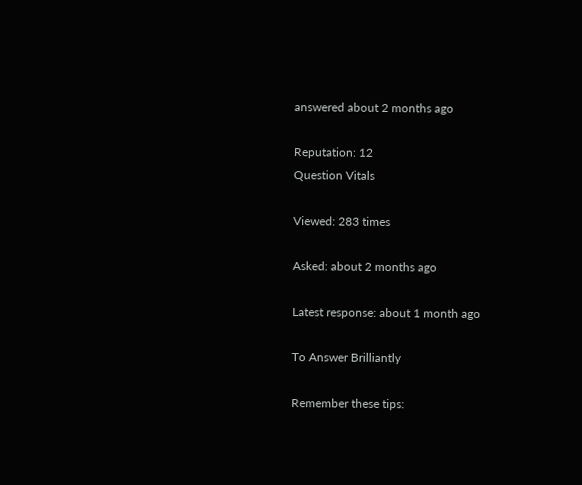answered about 2 months ago

Reputation: 12
Question Vitals

Viewed: 283 times

Asked: about 2 months ago

Latest response: about 1 month ago

To Answer Brilliantly

Remember these tips: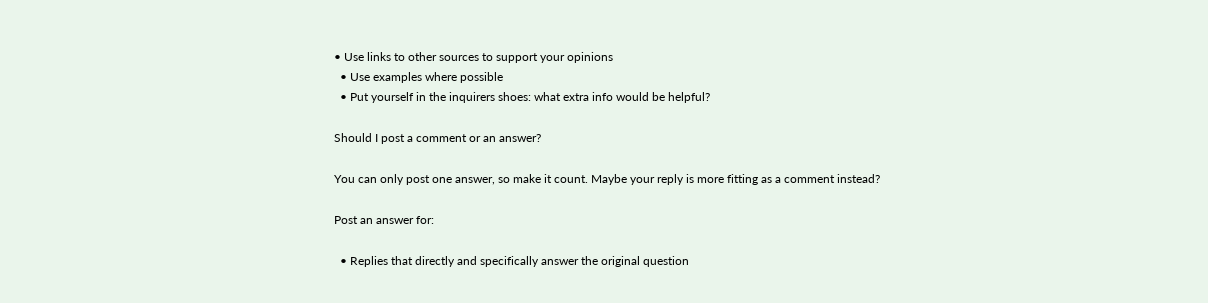• Use links to other sources to support your opinions
  • Use examples where possible
  • Put yourself in the inquirers shoes: what extra info would be helpful?

Should I post a comment or an answer?

You can only post one answer, so make it count. Maybe your reply is more fitting as a comment instead?

Post an answer for:

  • Replies that directly and specifically answer the original question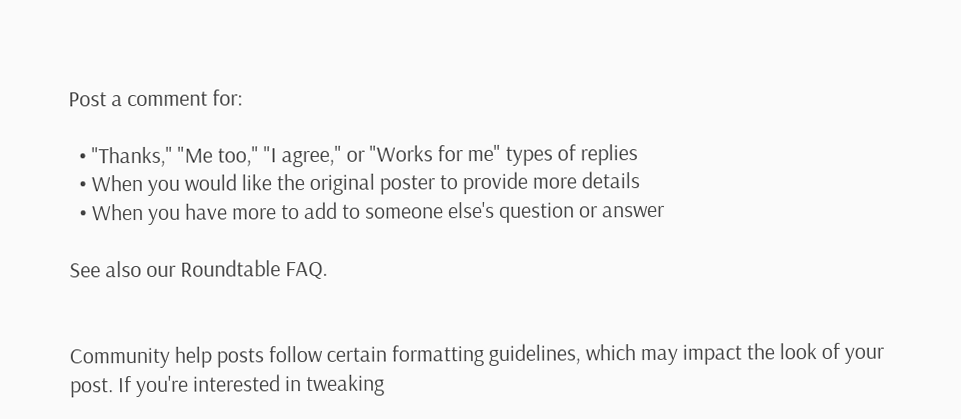Post a comment for:

  • "Thanks," "Me too," "I agree," or "Works for me" types of replies
  • When you would like the original poster to provide more details
  • When you have more to add to someone else's question or answer

See also our Roundtable FAQ.


Community help posts follow certain formatting guidelines, which may impact the look of your post. If you're interested in tweaking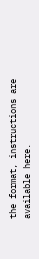the format, instructions are available here.